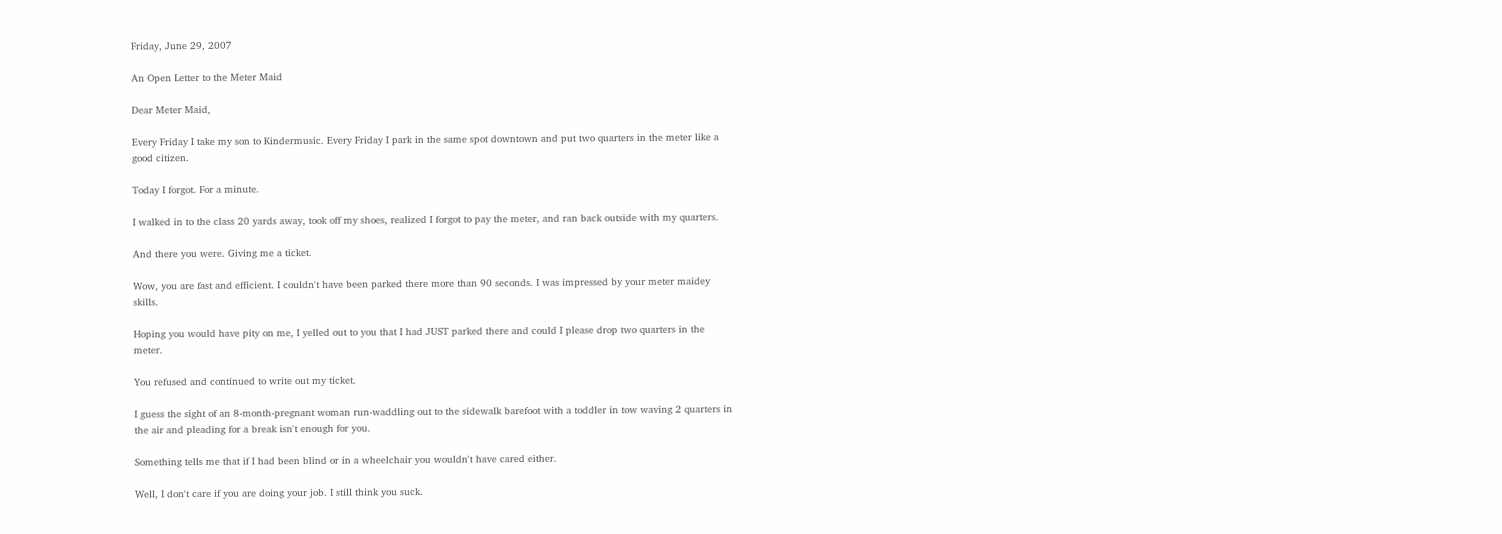Friday, June 29, 2007

An Open Letter to the Meter Maid

Dear Meter Maid,

Every Friday I take my son to Kindermusic. Every Friday I park in the same spot downtown and put two quarters in the meter like a good citizen.

Today I forgot. For a minute.

I walked in to the class 20 yards away, took off my shoes, realized I forgot to pay the meter, and ran back outside with my quarters.

And there you were. Giving me a ticket.

Wow, you are fast and efficient. I couldn't have been parked there more than 90 seconds. I was impressed by your meter maidey skills.

Hoping you would have pity on me, I yelled out to you that I had JUST parked there and could I please drop two quarters in the meter.

You refused and continued to write out my ticket.

I guess the sight of an 8-month-pregnant woman run-waddling out to the sidewalk barefoot with a toddler in tow waving 2 quarters in the air and pleading for a break isn't enough for you.

Something tells me that if I had been blind or in a wheelchair you wouldn't have cared either.

Well, I don't care if you are doing your job. I still think you suck.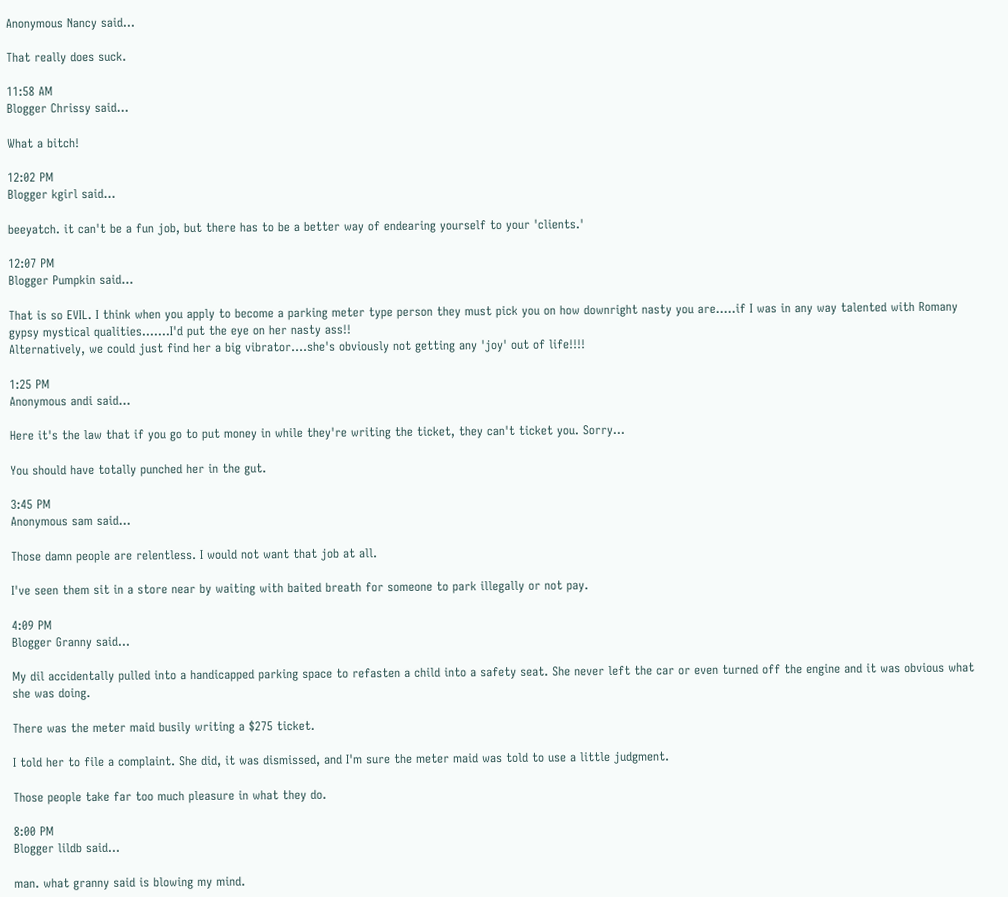Anonymous Nancy said...

That really does suck.

11:58 AM
Blogger Chrissy said...

What a bitch!

12:02 PM
Blogger kgirl said...

beeyatch. it can't be a fun job, but there has to be a better way of endearing yourself to your 'clients.'

12:07 PM
Blogger Pumpkin said...

That is so EVIL. I think when you apply to become a parking meter type person they must pick you on how downright nasty you are.....if I was in any way talented with Romany gypsy mystical qualities.......I'd put the eye on her nasty ass!!
Alternatively, we could just find her a big vibrator....she's obviously not getting any 'joy' out of life!!!!

1:25 PM
Anonymous andi said...

Here it's the law that if you go to put money in while they're writing the ticket, they can't ticket you. Sorry...

You should have totally punched her in the gut.

3:45 PM
Anonymous sam said...

Those damn people are relentless. I would not want that job at all.

I've seen them sit in a store near by waiting with baited breath for someone to park illegally or not pay.

4:09 PM
Blogger Granny said...

My dil accidentally pulled into a handicapped parking space to refasten a child into a safety seat. She never left the car or even turned off the engine and it was obvious what she was doing.

There was the meter maid busily writing a $275 ticket.

I told her to file a complaint. She did, it was dismissed, and I'm sure the meter maid was told to use a little judgment.

Those people take far too much pleasure in what they do.

8:00 PM
Blogger lildb said...

man. what granny said is blowing my mind.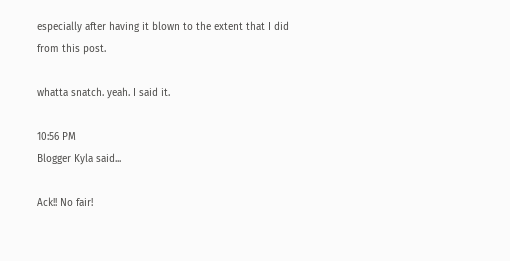especially after having it blown to the extent that I did from this post.

whatta snatch. yeah. I said it.

10:56 PM
Blogger Kyla said...

Ack!! No fair!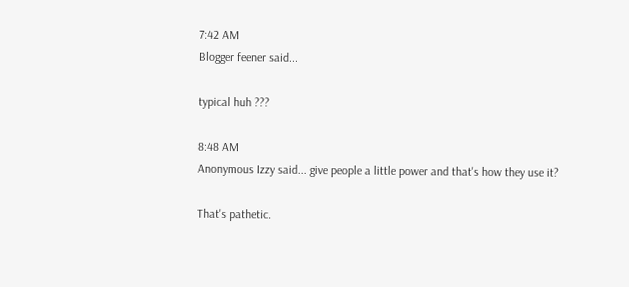7:42 AM
Blogger feener said...

typical huh ???

8:48 AM
Anonymous Izzy said... give people a little power and that's how they use it?

That's pathetic.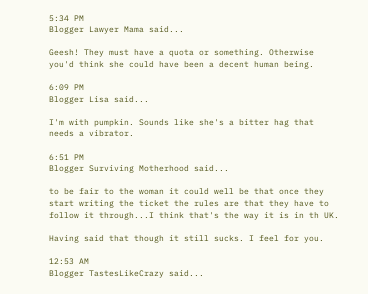5:34 PM
Blogger Lawyer Mama said...

Geesh! They must have a quota or something. Otherwise you'd think she could have been a decent human being.

6:09 PM
Blogger Lisa said...

I'm with pumpkin. Sounds like she's a bitter hag that needs a vibrator.

6:51 PM
Blogger Surviving Motherhood said...

to be fair to the woman it could well be that once they start writing the ticket the rules are that they have to follow it through...I think that's the way it is in th UK.

Having said that though it still sucks. I feel for you.

12:53 AM
Blogger TastesLikeCrazy said...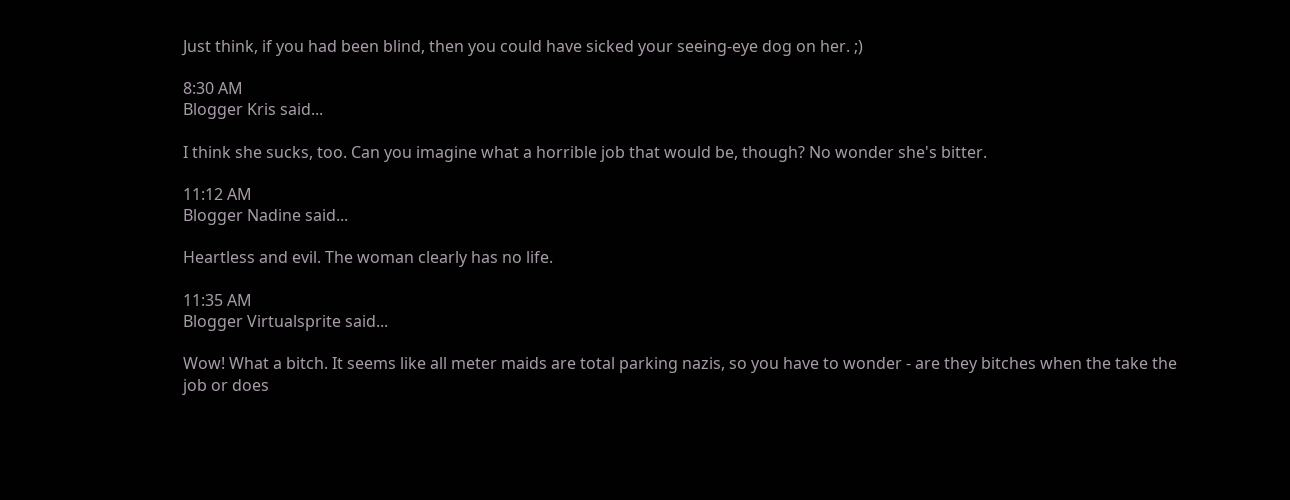Just think, if you had been blind, then you could have sicked your seeing-eye dog on her. ;)

8:30 AM
Blogger Kris said...

I think she sucks, too. Can you imagine what a horrible job that would be, though? No wonder she's bitter.

11:12 AM
Blogger Nadine said...

Heartless and evil. The woman clearly has no life.

11:35 AM
Blogger Virtualsprite said...

Wow! What a bitch. It seems like all meter maids are total parking nazis, so you have to wonder - are they bitches when the take the job or does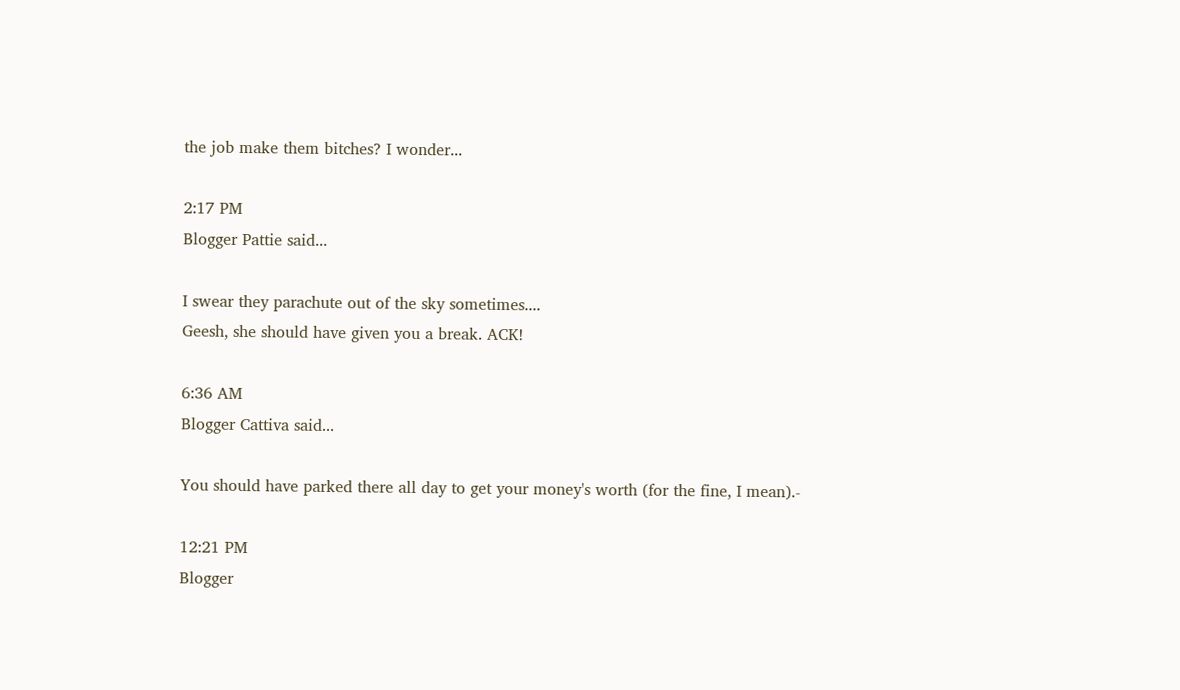the job make them bitches? I wonder...

2:17 PM
Blogger Pattie said...

I swear they parachute out of the sky sometimes....
Geesh, she should have given you a break. ACK!

6:36 AM
Blogger Cattiva said...

You should have parked there all day to get your money's worth (for the fine, I mean).-

12:21 PM
Blogger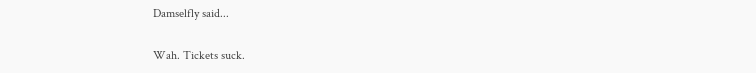Damselfly said...

Wah. Tickets suck.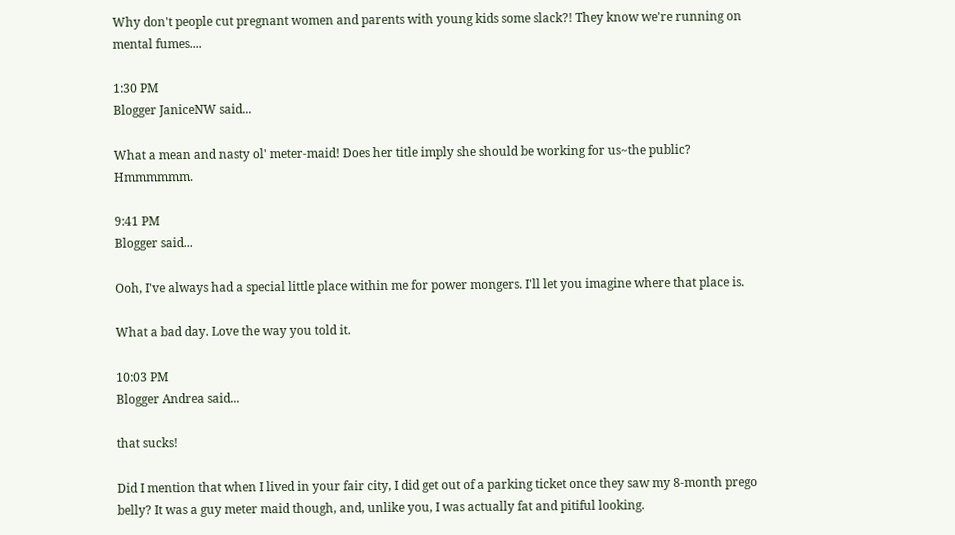Why don't people cut pregnant women and parents with young kids some slack?! They know we're running on mental fumes....

1:30 PM
Blogger JaniceNW said...

What a mean and nasty ol' meter-maid! Does her title imply she should be working for us~the public? Hmmmmmm.

9:41 PM
Blogger said...

Ooh, I've always had a special little place within me for power mongers. I'll let you imagine where that place is.

What a bad day. Love the way you told it.

10:03 PM
Blogger Andrea said...

that sucks!

Did I mention that when I lived in your fair city, I did get out of a parking ticket once they saw my 8-month prego belly? It was a guy meter maid though, and, unlike you, I was actually fat and pitiful looking.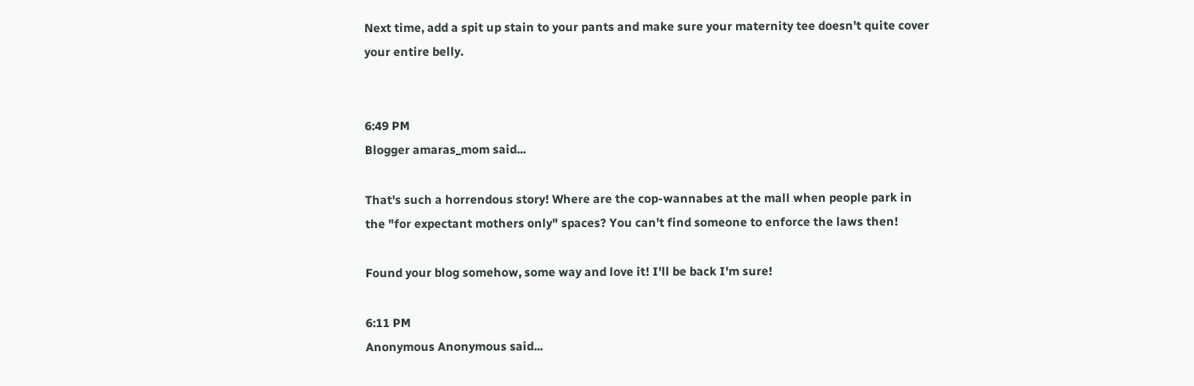Next time, add a spit up stain to your pants and make sure your maternity tee doesn't quite cover your entire belly.


6:49 PM
Blogger amaras_mom said...

That's such a horrendous story! Where are the cop-wannabes at the mall when people park in the "for expectant mothers only" spaces? You can't find someone to enforce the laws then!

Found your blog somehow, some way and love it! I'll be back I'm sure!

6:11 PM
Anonymous Anonymous said...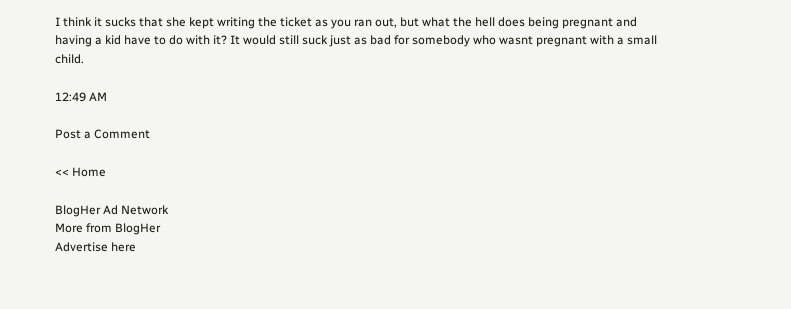I think it sucks that she kept writing the ticket as you ran out, but what the hell does being pregnant and having a kid have to do with it? It would still suck just as bad for somebody who wasnt pregnant with a small child.

12:49 AM

Post a Comment

<< Home

BlogHer Ad Network
More from BlogHer
Advertise here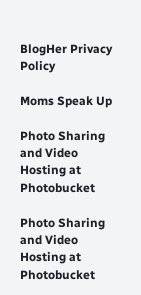BlogHer Privacy Policy

Moms Speak Up

Photo Sharing and Video Hosting at Photobucket

Photo Sharing and Video Hosting at Photobucket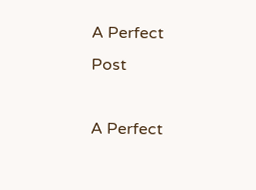A Perfect Post

A Perfect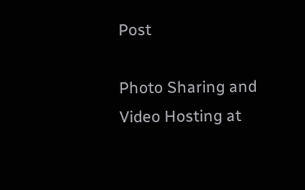Post

Photo Sharing and Video Hosting at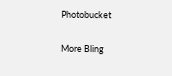Photobucket

More Bling